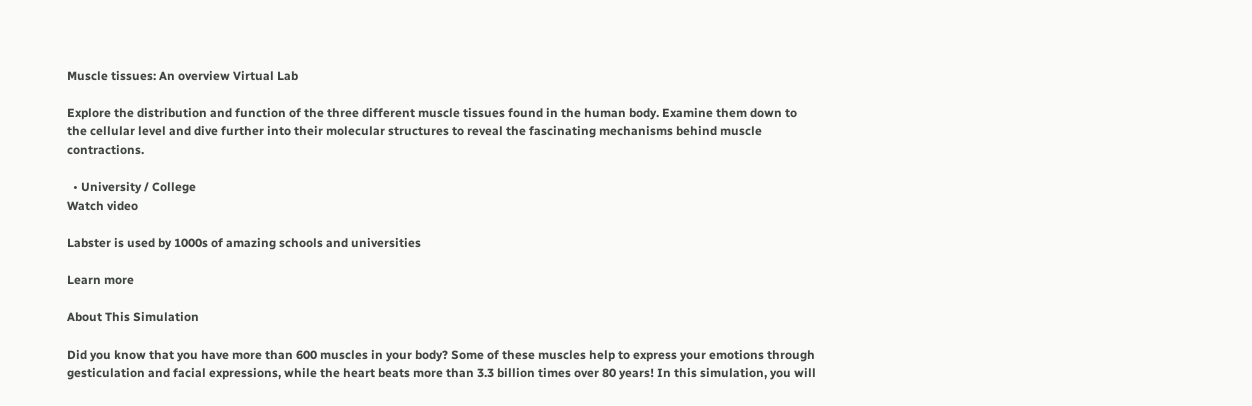Muscle tissues: An overview Virtual Lab

Explore the distribution and function of the three different muscle tissues found in the human body. Examine them down to the cellular level and dive further into their molecular structures to reveal the fascinating mechanisms behind muscle contractions.

  • University / College
Watch video

Labster is used by 1000s of amazing schools and universities

Learn more

About This Simulation

Did you know that you have more than 600 muscles in your body? Some of these muscles help to express your emotions through gesticulation and facial expressions, while the heart beats more than 3.3 billion times over 80 years! In this simulation, you will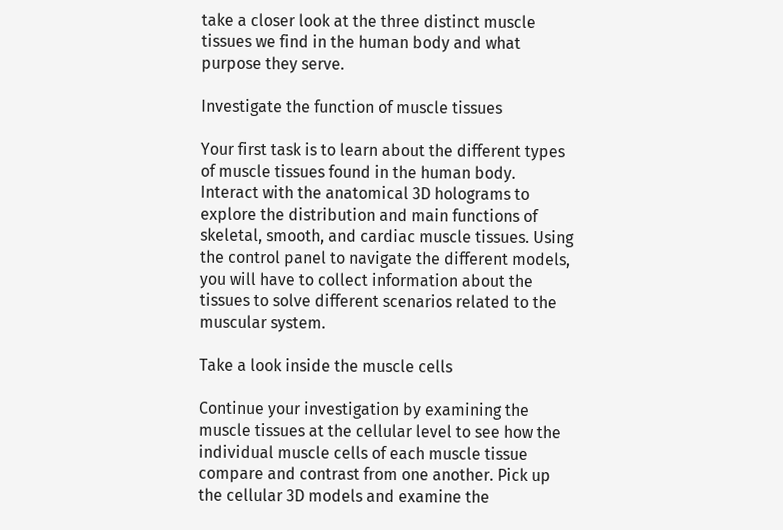take a closer look at the three distinct muscle tissues we find in the human body and what purpose they serve.

Investigate the function of muscle tissues

Your first task is to learn about the different types of muscle tissues found in the human body. Interact with the anatomical 3D holograms to explore the distribution and main functions of skeletal, smooth, and cardiac muscle tissues. Using the control panel to navigate the different models, you will have to collect information about the tissues to solve different scenarios related to the muscular system.

Take a look inside the muscle cells

Continue your investigation by examining the muscle tissues at the cellular level to see how the individual muscle cells of each muscle tissue compare and contrast from one another. Pick up the cellular 3D models and examine the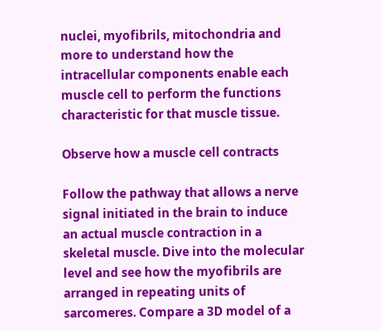nuclei, myofibrils, mitochondria and more to understand how the intracellular components enable each muscle cell to perform the functions characteristic for that muscle tissue.

Observe how a muscle cell contracts

Follow the pathway that allows a nerve signal initiated in the brain to induce an actual muscle contraction in a skeletal muscle. Dive into the molecular level and see how the myofibrils are arranged in repeating units of sarcomeres. Compare a 3D model of a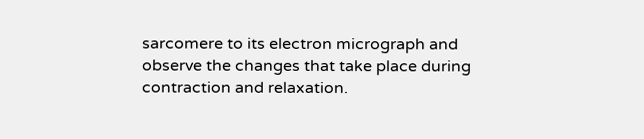sarcomere to its electron micrograph and observe the changes that take place during contraction and relaxation.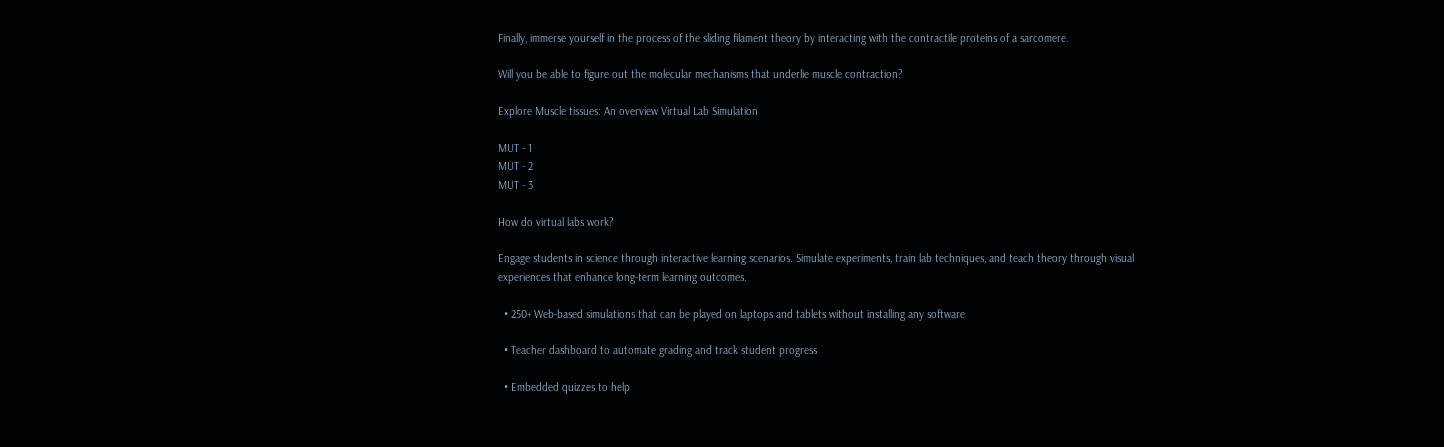Finally, immerse yourself in the process of the sliding filament theory by interacting with the contractile proteins of a sarcomere.

Will you be able to figure out the molecular mechanisms that underlie muscle contraction?

Explore Muscle tissues: An overview Virtual Lab Simulation

MUT - 1
MUT - 2
MUT - 3

How do virtual labs work?

Engage students in science through interactive learning scenarios. Simulate experiments, train lab techniques, and teach theory through visual experiences that enhance long-term learning outcomes.

  • 250+ Web-based simulations that can be played on laptops and tablets without installing any software

  • Teacher dashboard to automate grading and track student progress

  • Embedded quizzes to help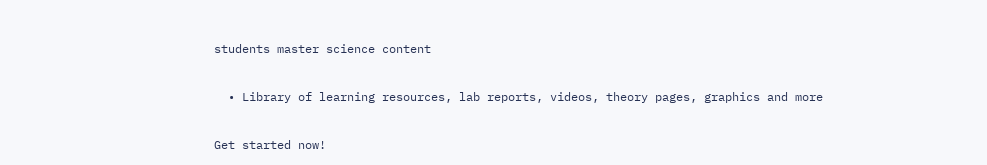students master science content

  • Library of learning resources, lab reports, videos, theory pages, graphics and more

Get started now!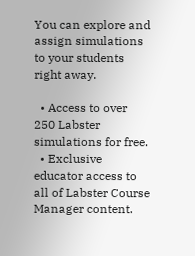You can explore and assign simulations to your students right away.

  • Access to over 250 Labster simulations for free.
  • Exclusive educator access to all of Labster Course Manager content.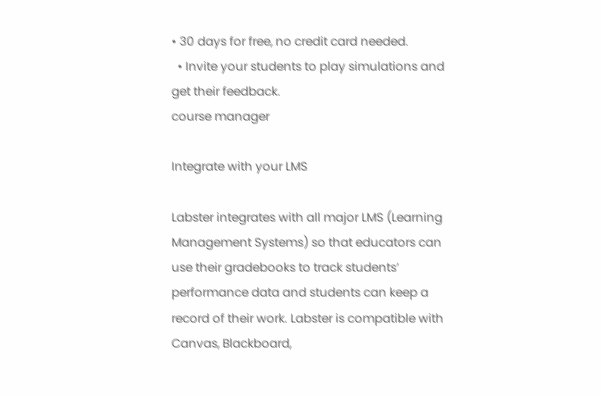• 30 days for free, no credit card needed.
  • Invite your students to play simulations and get their feedback.
course manager

Integrate with your LMS

Labster integrates with all major LMS (Learning Management Systems) so that educators can use their gradebooks to track students’ performance data and students can keep a record of their work. Labster is compatible with Canvas, Blackboard,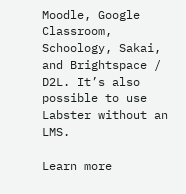Moodle, Google Classroom, Schoology, Sakai, and Brightspace / D2L. It’s also possible to use Labster without an LMS.

Learn more